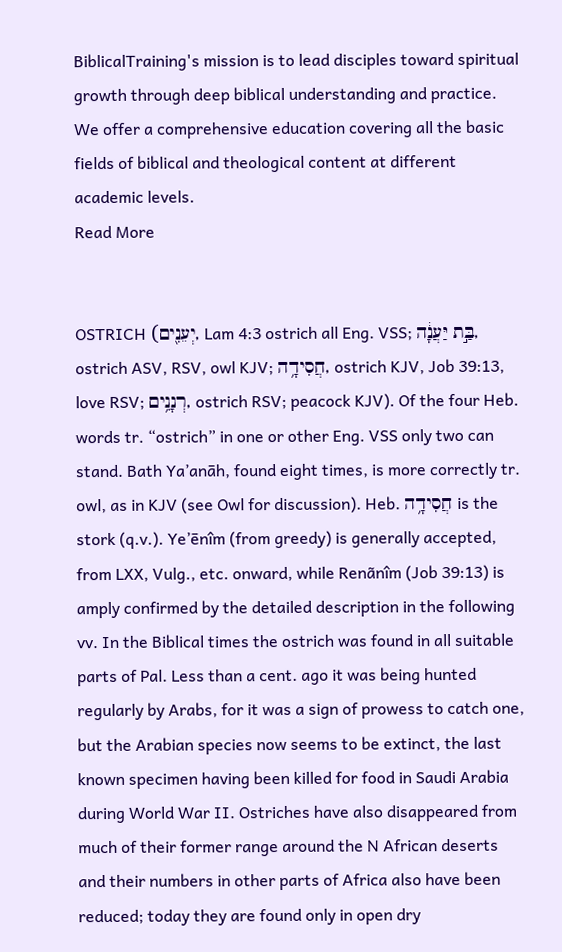BiblicalTraining's mission is to lead disciples toward spiritual growth through deep biblical understanding and practice. We offer a comprehensive education covering all the basic fields of biblical and theological content at different academic levels.
Read More


OSTRICH (יְעֵנִ֖ים, Lam 4:3 ostrich all Eng. VSS; בַּ֣ת יַּעֲנָ֔ה, ostrich ASV, RSV, owl KJV; חֲסִידָ֥ה, ostrich KJV, Job 39:13, love RSV; רְנָנִ֥ים, ostrich RSV; peacock KJV). Of the four Heb. words tr. “ostrich” in one or other Eng. VSS only two can stand. Bath Ya’anāh, found eight times, is more correctly tr. owl, as in KJV (see Owl for discussion). Heb. חֲסִידָ֥ה is the stork (q.v.). Ye’ēnîm (from greedy) is generally accepted, from LXX, Vulg., etc. onward, while Renãnîm (Job 39:13) is amply confirmed by the detailed description in the following vv. In the Biblical times the ostrich was found in all suitable parts of Pal. Less than a cent. ago it was being hunted regularly by Arabs, for it was a sign of prowess to catch one, but the Arabian species now seems to be extinct, the last known specimen having been killed for food in Saudi Arabia during World War II. Ostriches have also disappeared from much of their former range around the N African deserts and their numbers in other parts of Africa also have been reduced; today they are found only in open dry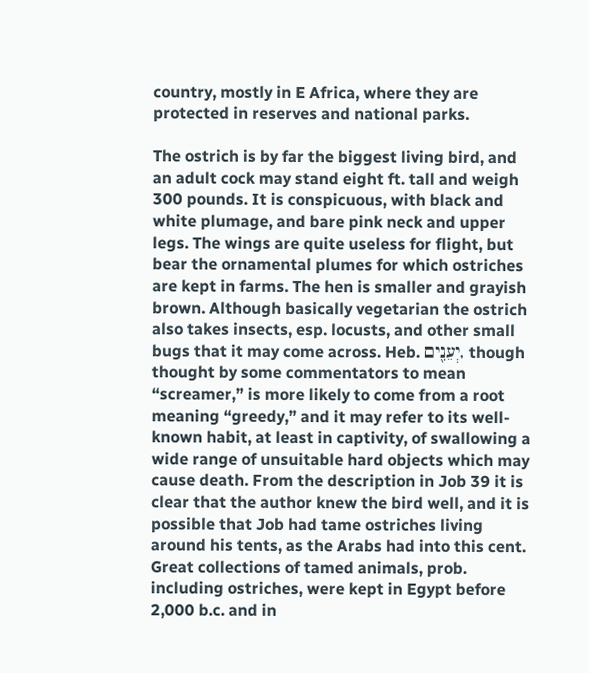country, mostly in E Africa, where they are protected in reserves and national parks.

The ostrich is by far the biggest living bird, and an adult cock may stand eight ft. tall and weigh 300 pounds. It is conspicuous, with black and white plumage, and bare pink neck and upper legs. The wings are quite useless for flight, but bear the ornamental plumes for which ostriches are kept in farms. The hen is smaller and grayish brown. Although basically vegetarian the ostrich also takes insects, esp. locusts, and other small bugs that it may come across. Heb. יְעֵנִ֖ים, though thought by some commentators to mean “screamer,” is more likely to come from a root meaning “greedy,” and it may refer to its well-known habit, at least in captivity, of swallowing a wide range of unsuitable hard objects which may cause death. From the description in Job 39 it is clear that the author knew the bird well, and it is possible that Job had tame ostriches living around his tents, as the Arabs had into this cent. Great collections of tamed animals, prob. including ostriches, were kept in Egypt before 2,000 b.c. and in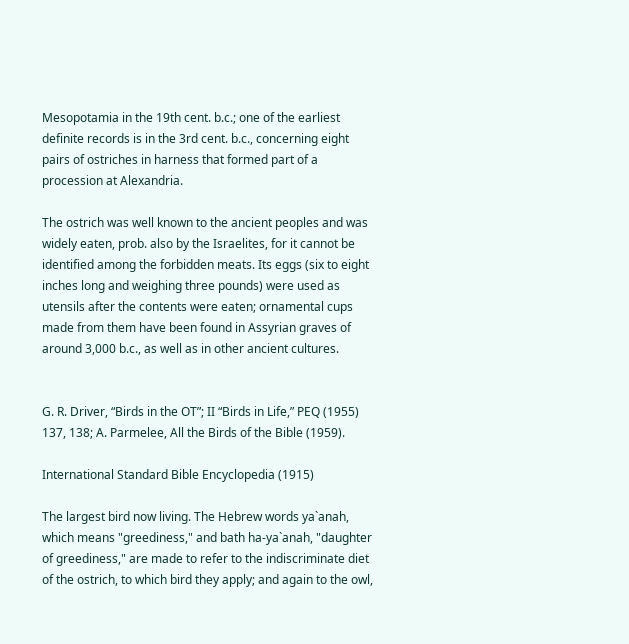Mesopotamia in the 19th cent. b.c.; one of the earliest definite records is in the 3rd cent. b.c., concerning eight pairs of ostriches in harness that formed part of a procession at Alexandria.

The ostrich was well known to the ancient peoples and was widely eaten, prob. also by the Israelites, for it cannot be identified among the forbidden meats. Its eggs (six to eight inches long and weighing three pounds) were used as utensils after the contents were eaten; ornamental cups made from them have been found in Assyrian graves of around 3,000 b.c., as well as in other ancient cultures.


G. R. Driver, “Birds in the OT”; II “Birds in Life,” PEQ (1955) 137, 138; A. Parmelee, All the Birds of the Bible (1959).

International Standard Bible Encyclopedia (1915)

The largest bird now living. The Hebrew words ya`anah, which means "greediness," and bath ha-ya`anah, "daughter of greediness," are made to refer to the indiscriminate diet of the ostrich, to which bird they apply; and again to the owl,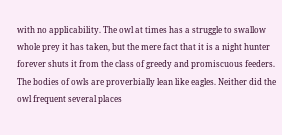with no applicability. The owl at times has a struggle to swallow whole prey it has taken, but the mere fact that it is a night hunter forever shuts it from the class of greedy and promiscuous feeders. The bodies of owls are proverbially lean like eagles. Neither did the owl frequent several places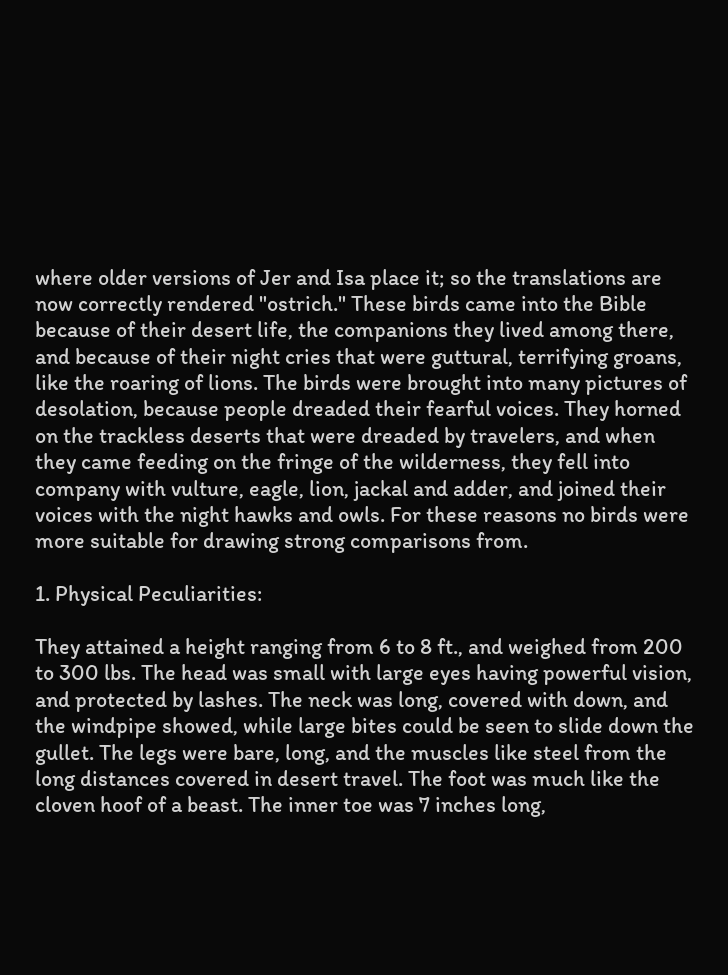where older versions of Jer and Isa place it; so the translations are now correctly rendered "ostrich." These birds came into the Bible because of their desert life, the companions they lived among there, and because of their night cries that were guttural, terrifying groans, like the roaring of lions. The birds were brought into many pictures of desolation, because people dreaded their fearful voices. They horned on the trackless deserts that were dreaded by travelers, and when they came feeding on the fringe of the wilderness, they fell into company with vulture, eagle, lion, jackal and adder, and joined their voices with the night hawks and owls. For these reasons no birds were more suitable for drawing strong comparisons from.

1. Physical Peculiarities:

They attained a height ranging from 6 to 8 ft., and weighed from 200 to 300 lbs. The head was small with large eyes having powerful vision, and protected by lashes. The neck was long, covered with down, and the windpipe showed, while large bites could be seen to slide down the gullet. The legs were bare, long, and the muscles like steel from the long distances covered in desert travel. The foot was much like the cloven hoof of a beast. The inner toe was 7 inches long,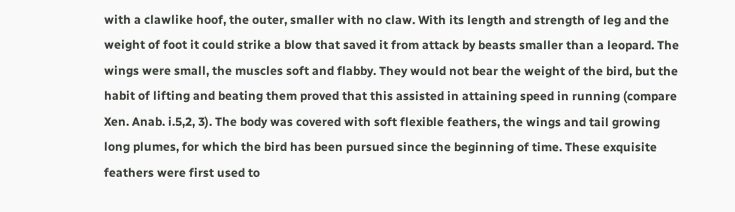with a clawlike hoof, the outer, smaller with no claw. With its length and strength of leg and the weight of foot it could strike a blow that saved it from attack by beasts smaller than a leopard. The wings were small, the muscles soft and flabby. They would not bear the weight of the bird, but the habit of lifting and beating them proved that this assisted in attaining speed in running (compare Xen. Anab. i.5,2, 3). The body was covered with soft flexible feathers, the wings and tail growing long plumes, for which the bird has been pursued since the beginning of time. These exquisite feathers were first used to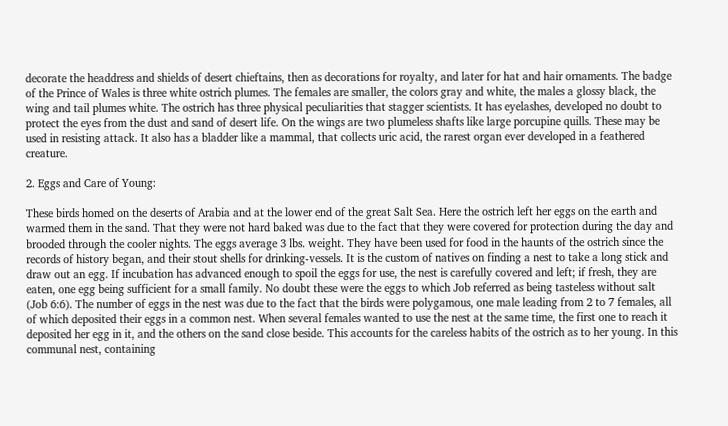decorate the headdress and shields of desert chieftains, then as decorations for royalty, and later for hat and hair ornaments. The badge of the Prince of Wales is three white ostrich plumes. The females are smaller, the colors gray and white, the males a glossy black, the wing and tail plumes white. The ostrich has three physical peculiarities that stagger scientists. It has eyelashes, developed no doubt to protect the eyes from the dust and sand of desert life. On the wings are two plumeless shafts like large porcupine quills. These may be used in resisting attack. It also has a bladder like a mammal, that collects uric acid, the rarest organ ever developed in a feathered creature.

2. Eggs and Care of Young:

These birds homed on the deserts of Arabia and at the lower end of the great Salt Sea. Here the ostrich left her eggs on the earth and warmed them in the sand. That they were not hard baked was due to the fact that they were covered for protection during the day and brooded through the cooler nights. The eggs average 3 lbs. weight. They have been used for food in the haunts of the ostrich since the records of history began, and their stout shells for drinking-vessels. It is the custom of natives on finding a nest to take a long stick and draw out an egg. If incubation has advanced enough to spoil the eggs for use, the nest is carefully covered and left; if fresh, they are eaten, one egg being sufficient for a small family. No doubt these were the eggs to which Job referred as being tasteless without salt (Job 6:6). The number of eggs in the nest was due to the fact that the birds were polygamous, one male leading from 2 to 7 females, all of which deposited their eggs in a common nest. When several females wanted to use the nest at the same time, the first one to reach it deposited her egg in it, and the others on the sand close beside. This accounts for the careless habits of the ostrich as to her young. In this communal nest, containing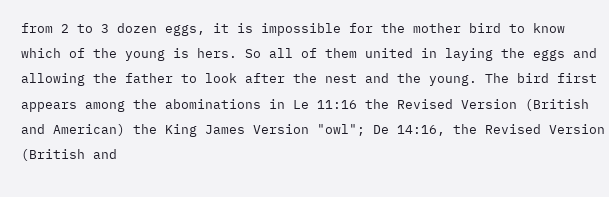from 2 to 3 dozen eggs, it is impossible for the mother bird to know which of the young is hers. So all of them united in laying the eggs and allowing the father to look after the nest and the young. The bird first appears among the abominations in Le 11:16 the Revised Version (British and American) the King James Version "owl"; De 14:16, the Revised Version (British and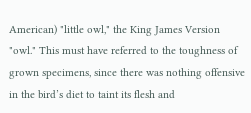American) "little owl," the King James Version "owl." This must have referred to the toughness of grown specimens, since there was nothing offensive in the bird’s diet to taint its flesh and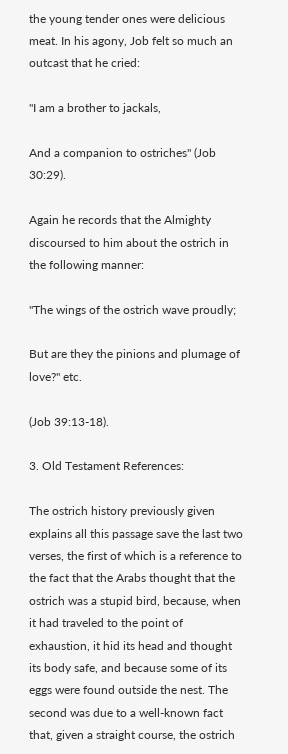the young tender ones were delicious meat. In his agony, Job felt so much an outcast that he cried:

"I am a brother to jackals,

And a companion to ostriches" (Job 30:29).

Again he records that the Almighty discoursed to him about the ostrich in the following manner:

"The wings of the ostrich wave proudly;

But are they the pinions and plumage of love?" etc.

(Job 39:13-18).

3. Old Testament References:

The ostrich history previously given explains all this passage save the last two verses, the first of which is a reference to the fact that the Arabs thought that the ostrich was a stupid bird, because, when it had traveled to the point of exhaustion, it hid its head and thought its body safe, and because some of its eggs were found outside the nest. The second was due to a well-known fact that, given a straight course, the ostrich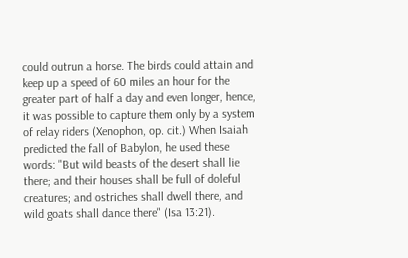could outrun a horse. The birds could attain and keep up a speed of 60 miles an hour for the greater part of half a day and even longer, hence, it was possible to capture them only by a system of relay riders (Xenophon, op. cit.) When Isaiah predicted the fall of Babylon, he used these words: "But wild beasts of the desert shall lie there; and their houses shall be full of doleful creatures; and ostriches shall dwell there, and wild goats shall dance there" (Isa 13:21).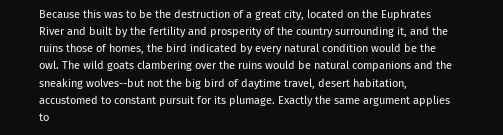Because this was to be the destruction of a great city, located on the Euphrates River and built by the fertility and prosperity of the country surrounding it, and the ruins those of homes, the bird indicated by every natural condition would be the owl. The wild goats clambering over the ruins would be natural companions and the sneaking wolves--but not the big bird of daytime travel, desert habitation, accustomed to constant pursuit for its plumage. Exactly the same argument applies to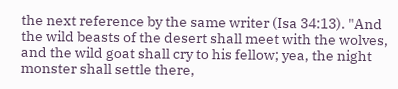the next reference by the same writer (Isa 34:13). "And the wild beasts of the desert shall meet with the wolves, and the wild goat shall cry to his fellow; yea, the night monster shall settle there,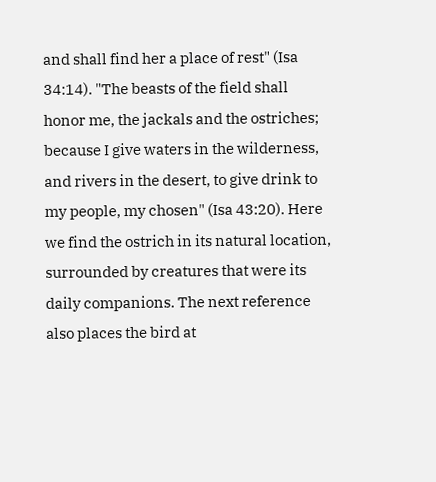and shall find her a place of rest" (Isa 34:14). "The beasts of the field shall honor me, the jackals and the ostriches; because I give waters in the wilderness, and rivers in the desert, to give drink to my people, my chosen" (Isa 43:20). Here we find the ostrich in its natural location, surrounded by creatures that were its daily companions. The next reference also places the bird at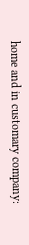home and in customary company: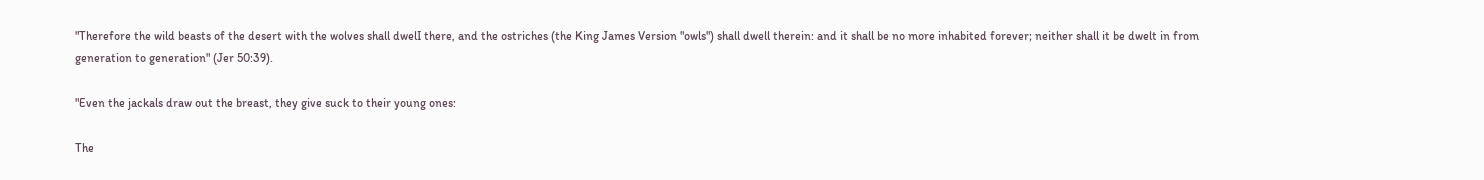"Therefore the wild beasts of the desert with the wolves shall dwelI there, and the ostriches (the King James Version "owls") shall dwell therein: and it shall be no more inhabited forever; neither shall it be dwelt in from generation to generation" (Jer 50:39).

"Even the jackals draw out the breast, they give suck to their young ones:

The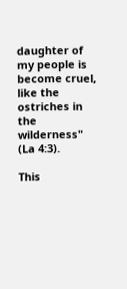daughter of my people is become cruel, like the ostriches in the wilderness" (La 4:3).

This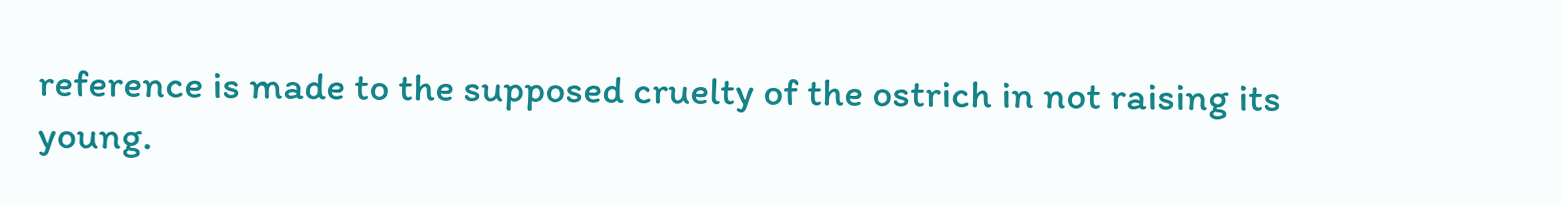reference is made to the supposed cruelty of the ostrich in not raising its young.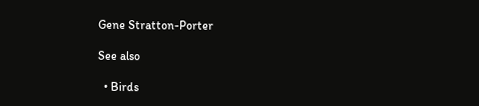Gene Stratton-Porter

See also

  • Birds